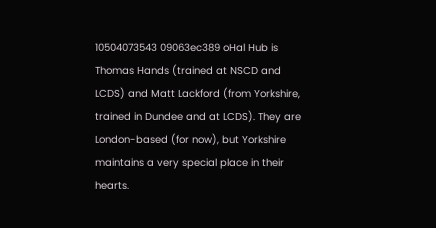10504073543 09063ec389 oHal Hub is Thomas Hands (trained at NSCD and LCDS) and Matt Lackford (from Yorkshire, trained in Dundee and at LCDS). They are London-based (for now), but Yorkshire maintains a very special place in their hearts.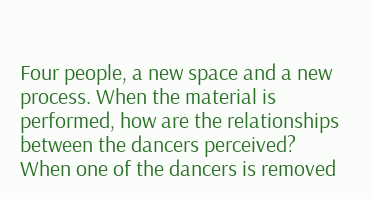Four people, a new space and a new process. When the material is performed, how are the relationships between the dancers perceived? When one of the dancers is removed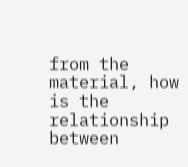from the material, how is the relationship between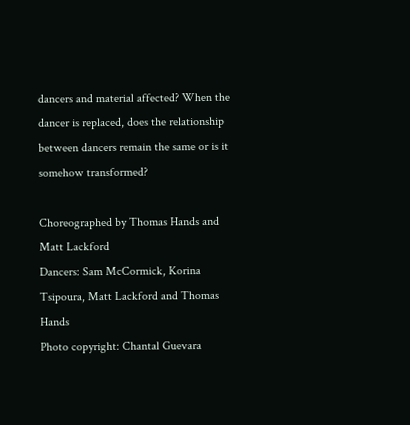dancers and material affected? When the dancer is replaced, does the relationship between dancers remain the same or is it somehow transformed?

Choreographed by Thomas Hands and Matt Lackford
Dancers: Sam McCormick, Korina Tsipoura, Matt Lackford and Thomas Hands
Photo copyright: Chantal Guevara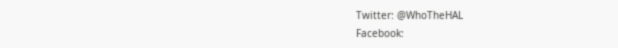Twitter: @WhoTheHAL
Facebook: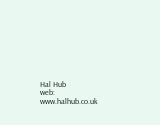Hal Hub
web: www.halhub.co.uk